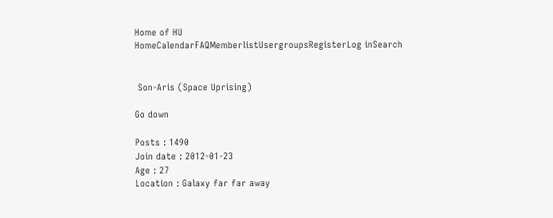Home of HU
HomeCalendarFAQMemberlistUsergroupsRegisterLog inSearch


 Son-Aris (Space Uprising)

Go down

Posts : 1490
Join date : 2012-01-23
Age : 27
Location : Galaxy far far away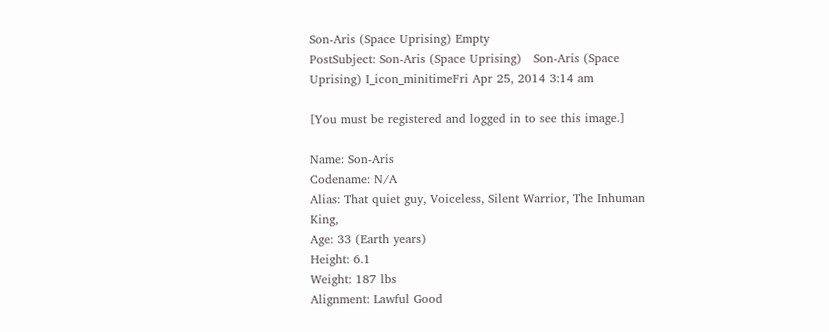Son-Aris (Space Uprising) Empty
PostSubject: Son-Aris (Space Uprising)   Son-Aris (Space Uprising) I_icon_minitimeFri Apr 25, 2014 3:14 am

[You must be registered and logged in to see this image.]

Name: Son-Aris
Codename: N/A
Alias: That quiet guy, Voiceless, Silent Warrior, The Inhuman King,
Age: 33 (Earth years)
Height: 6.1
Weight: 187 lbs
Alignment: Lawful Good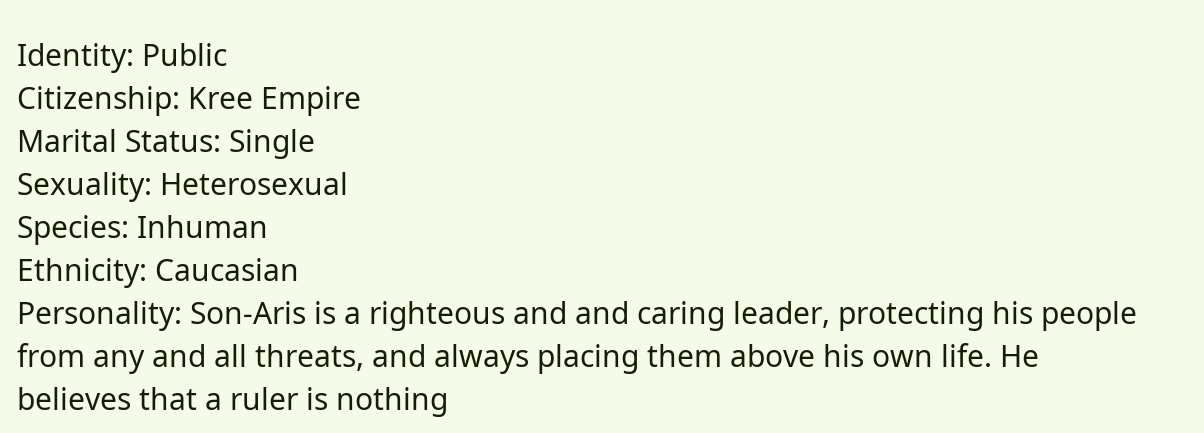Identity: Public
Citizenship: Kree Empire
Marital Status: Single
Sexuality: Heterosexual
Species: Inhuman
Ethnicity: Caucasian
Personality: Son-Aris is a righteous and and caring leader, protecting his people from any and all threats, and always placing them above his own life. He believes that a ruler is nothing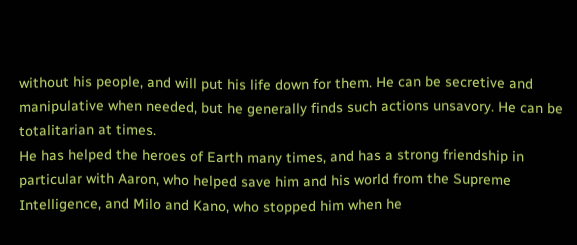without his people, and will put his life down for them. He can be secretive and manipulative when needed, but he generally finds such actions unsavory. He can be totalitarian at times.
He has helped the heroes of Earth many times, and has a strong friendship in particular with Aaron, who helped save him and his world from the Supreme Intelligence, and Milo and Kano, who stopped him when he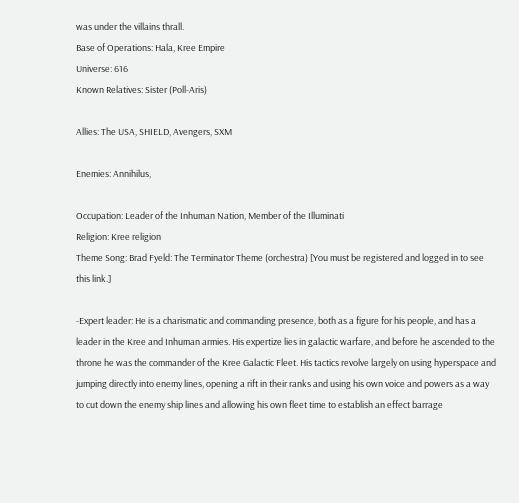was under the villains thrall.
Base of Operations: Hala, Kree Empire
Universe: 616
Known Relatives: Sister (Poll-Aris)

Allies: The USA, SHIELD, Avengers, SXM

Enemies: Annihilus,

Occupation: Leader of the Inhuman Nation, Member of the Illuminati
Religion: Kree religion
Theme Song: Brad Fyeld: The Terminator Theme (orchestra) [You must be registered and logged in to see this link.]

-Expert leader: He is a charismatic and commanding presence, both as a figure for his people, and has a leader in the Kree and Inhuman armies. His expertize lies in galactic warfare, and before he ascended to the throne he was the commander of the Kree Galactic Fleet. His tactics revolve largely on using hyperspace and jumping directly into enemy lines, opening a rift in their ranks and using his own voice and powers as a way to cut down the enemy ship lines and allowing his own fleet time to establish an effect barrage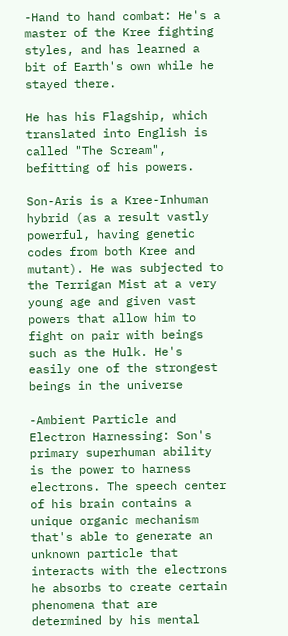-Hand to hand combat: He's a master of the Kree fighting styles, and has learned a bit of Earth's own while he stayed there.

He has his Flagship, which translated into English is called "The Scream", befitting of his powers.

Son-Aris is a Kree-Inhuman hybrid (as a result vastly powerful, having genetic codes from both Kree and mutant). He was subjected to the Terrigan Mist at a very young age and given vast powers that allow him to fight on pair with beings such as the Hulk. He's easily one of the strongest beings in the universe

-Ambient Particle and Electron Harnessing: Son's primary superhuman ability is the power to harness electrons. The speech center of his brain contains a unique organic mechanism that's able to generate an unknown particle that interacts with the electrons he absorbs to create certain phenomena that are determined by his mental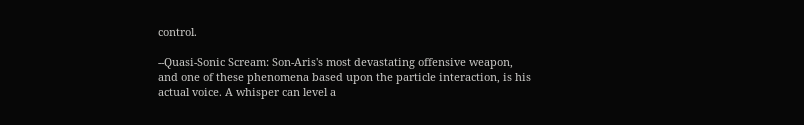control.

--Quasi-Sonic Scream: Son-Aris's most devastating offensive weapon, and one of these phenomena based upon the particle interaction, is his actual voice. A whisper can level a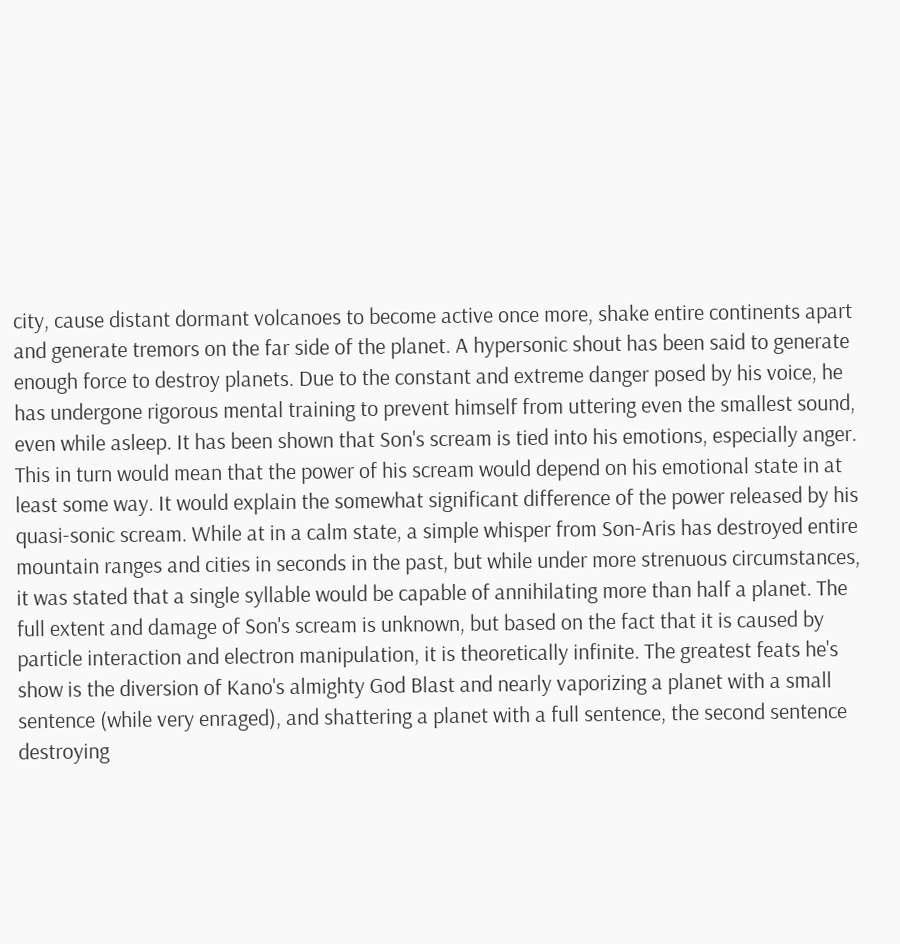city, cause distant dormant volcanoes to become active once more, shake entire continents apart and generate tremors on the far side of the planet. A hypersonic shout has been said to generate enough force to destroy planets. Due to the constant and extreme danger posed by his voice, he has undergone rigorous mental training to prevent himself from uttering even the smallest sound, even while asleep. It has been shown that Son's scream is tied into his emotions, especially anger. This in turn would mean that the power of his scream would depend on his emotional state in at least some way. It would explain the somewhat significant difference of the power released by his quasi-sonic scream. While at in a calm state, a simple whisper from Son-Aris has destroyed entire mountain ranges and cities in seconds in the past, but while under more strenuous circumstances, it was stated that a single syllable would be capable of annihilating more than half a planet. The full extent and damage of Son's scream is unknown, but based on the fact that it is caused by particle interaction and electron manipulation, it is theoretically infinite. The greatest feats he's show is the diversion of Kano's almighty God Blast and nearly vaporizing a planet with a small sentence (while very enraged), and shattering a planet with a full sentence, the second sentence destroying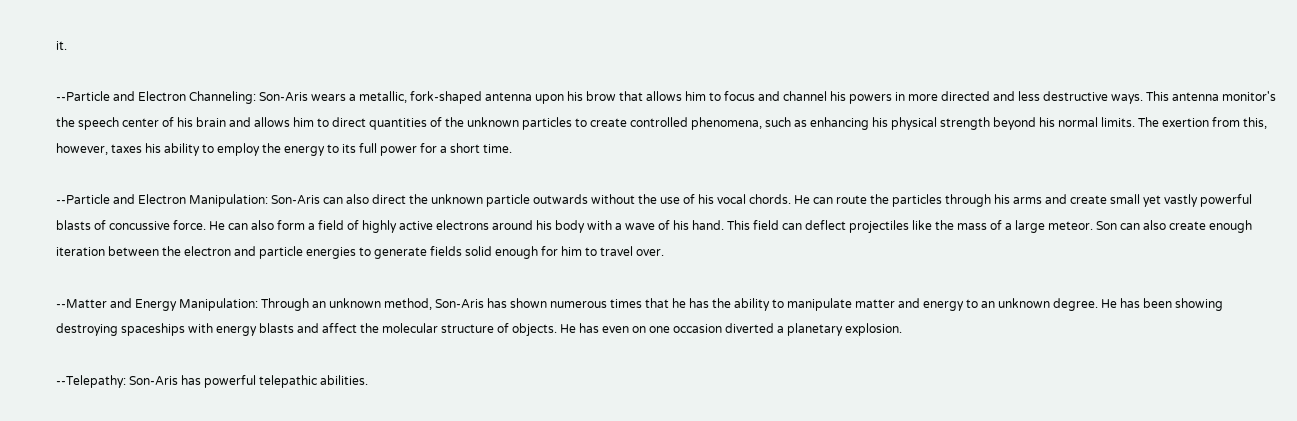it.

--Particle and Electron Channeling: Son-Aris wears a metallic, fork-shaped antenna upon his brow that allows him to focus and channel his powers in more directed and less destructive ways. This antenna monitor's the speech center of his brain and allows him to direct quantities of the unknown particles to create controlled phenomena, such as enhancing his physical strength beyond his normal limits. The exertion from this, however, taxes his ability to employ the energy to its full power for a short time.

--Particle and Electron Manipulation: Son-Aris can also direct the unknown particle outwards without the use of his vocal chords. He can route the particles through his arms and create small yet vastly powerful blasts of concussive force. He can also form a field of highly active electrons around his body with a wave of his hand. This field can deflect projectiles like the mass of a large meteor. Son can also create enough iteration between the electron and particle energies to generate fields solid enough for him to travel over.

--Matter and Energy Manipulation: Through an unknown method, Son-Aris has shown numerous times that he has the ability to manipulate matter and energy to an unknown degree. He has been showing destroying spaceships with energy blasts and affect the molecular structure of objects. He has even on one occasion diverted a planetary explosion.

--Telepathy: Son-Aris has powerful telepathic abilities.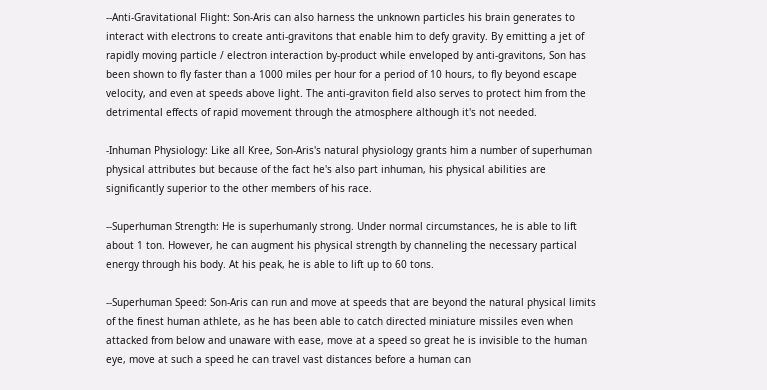--Anti-Gravitational Flight: Son-Aris can also harness the unknown particles his brain generates to interact with electrons to create anti-gravitons that enable him to defy gravity. By emitting a jet of rapidly moving particle / electron interaction by-product while enveloped by anti-gravitons, Son has been shown to fly faster than a 1000 miles per hour for a period of 10 hours, to fly beyond escape velocity, and even at speeds above light. The anti-graviton field also serves to protect him from the detrimental effects of rapid movement through the atmosphere although it's not needed.

-Inhuman Physiology: Like all Kree, Son-Aris's natural physiology grants him a number of superhuman physical attributes but because of the fact he's also part inhuman, his physical abilities are significantly superior to the other members of his race.

--Superhuman Strength: He is superhumanly strong. Under normal circumstances, he is able to lift about 1 ton. However, he can augment his physical strength by channeling the necessary partical energy through his body. At his peak, he is able to lift up to 60 tons.

--Superhuman Speed: Son-Aris can run and move at speeds that are beyond the natural physical limits of the finest human athlete, as he has been able to catch directed miniature missiles even when attacked from below and unaware with ease, move at a speed so great he is invisible to the human eye, move at such a speed he can travel vast distances before a human can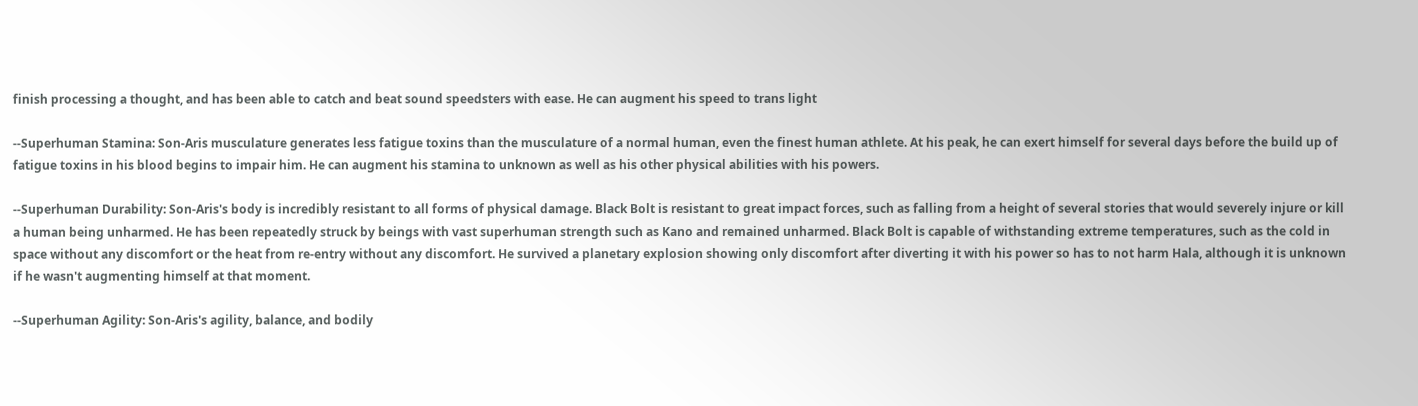finish processing a thought, and has been able to catch and beat sound speedsters with ease. He can augment his speed to trans light

--Superhuman Stamina: Son-Aris musculature generates less fatigue toxins than the musculature of a normal human, even the finest human athlete. At his peak, he can exert himself for several days before the build up of fatigue toxins in his blood begins to impair him. He can augment his stamina to unknown as well as his other physical abilities with his powers.

--Superhuman Durability: Son-Aris's body is incredibly resistant to all forms of physical damage. Black Bolt is resistant to great impact forces, such as falling from a height of several stories that would severely injure or kill a human being unharmed. He has been repeatedly struck by beings with vast superhuman strength such as Kano and remained unharmed. Black Bolt is capable of withstanding extreme temperatures, such as the cold in space without any discomfort or the heat from re-entry without any discomfort. He survived a planetary explosion showing only discomfort after diverting it with his power so has to not harm Hala, although it is unknown if he wasn't augmenting himself at that moment.

--Superhuman Agility: Son-Aris's agility, balance, and bodily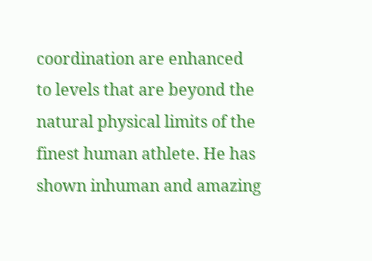coordination are enhanced to levels that are beyond the natural physical limits of the finest human athlete. He has shown inhuman and amazing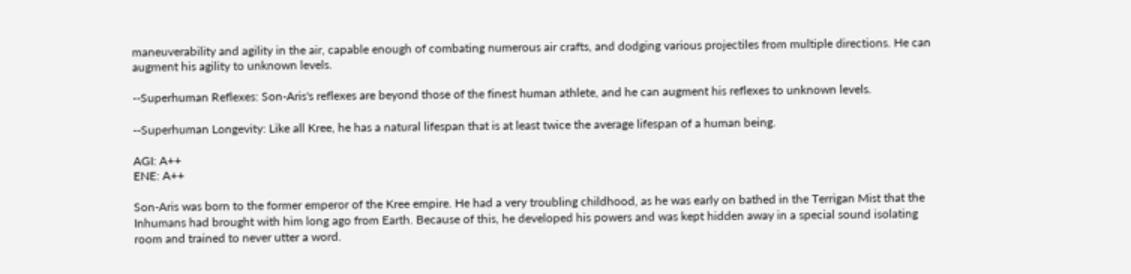maneuverability and agility in the air, capable enough of combating numerous air crafts, and dodging various projectiles from multiple directions. He can augment his agility to unknown levels.

--Superhuman Reflexes: Son-Aris's reflexes are beyond those of the finest human athlete, and he can augment his reflexes to unknown levels.

--Superhuman Longevity: Like all Kree, he has a natural lifespan that is at least twice the average lifespan of a human being.

AGI: A++
ENE: A++

Son-Aris was born to the former emperor of the Kree empire. He had a very troubling childhood, as he was early on bathed in the Terrigan Mist that the Inhumans had brought with him long ago from Earth. Because of this, he developed his powers and was kept hidden away in a special sound isolating room and trained to never utter a word.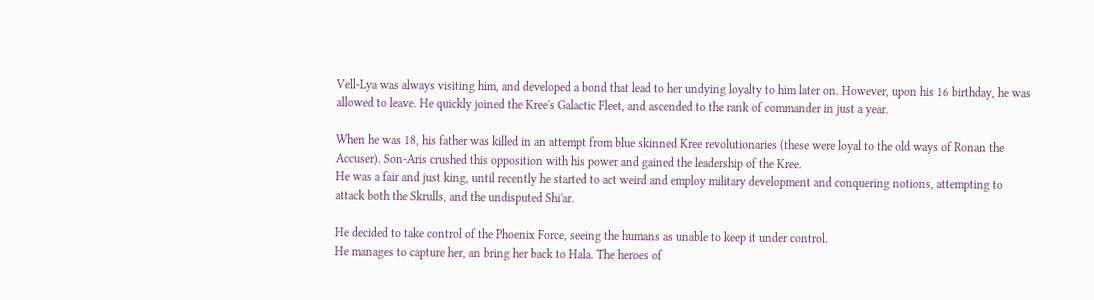Vell-Lya was always visiting him, and developed a bond that lead to her undying loyalty to him later on. However, upon his 16 birthday, he was allowed to leave. He quickly joined the Kree's Galactic Fleet, and ascended to the rank of commander in just a year.

When he was 18, his father was killed in an attempt from blue skinned Kree revolutionaries (these were loyal to the old ways of Ronan the Accuser). Son-Aris crushed this opposition with his power and gained the leadership of the Kree.
He was a fair and just king, until recently he started to act weird and employ military development and conquering notions, attempting to attack both the Skrulls, and the undisputed Shi'ar.

He decided to take control of the Phoenix Force, seeing the humans as unable to keep it under control.
He manages to capture her, an bring her back to Hala. The heroes of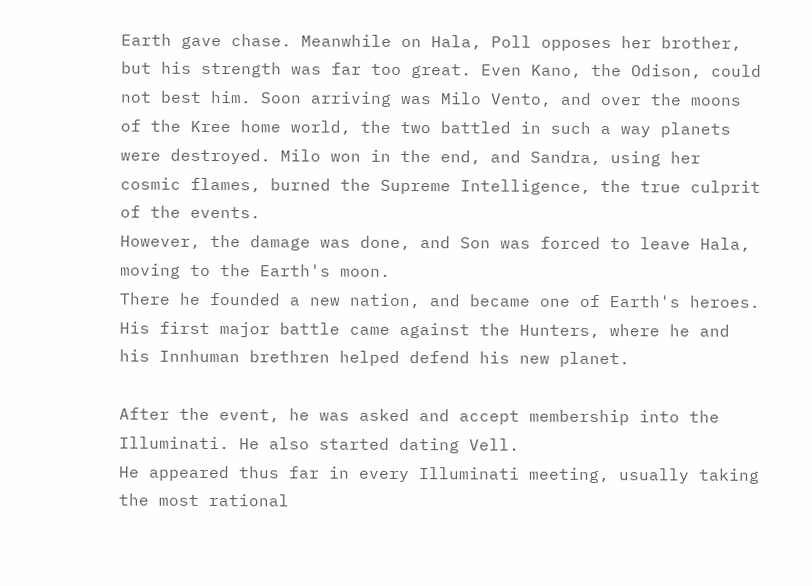Earth gave chase. Meanwhile on Hala, Poll opposes her brother, but his strength was far too great. Even Kano, the Odison, could not best him. Soon arriving was Milo Vento, and over the moons of the Kree home world, the two battled in such a way planets were destroyed. Milo won in the end, and Sandra, using her cosmic flames, burned the Supreme Intelligence, the true culprit of the events.
However, the damage was done, and Son was forced to leave Hala, moving to the Earth's moon.
There he founded a new nation, and became one of Earth's heroes. His first major battle came against the Hunters, where he and his Innhuman brethren helped defend his new planet.

After the event, he was asked and accept membership into the Illuminati. He also started dating Vell.
He appeared thus far in every Illuminati meeting, usually taking the most rational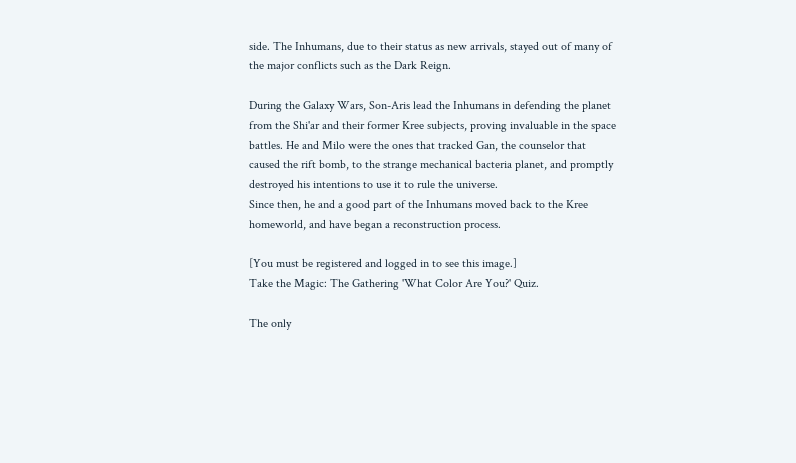side. The Inhumans, due to their status as new arrivals, stayed out of many of the major conflicts such as the Dark Reign.

During the Galaxy Wars, Son-Aris lead the Inhumans in defending the planet from the Shi'ar and their former Kree subjects, proving invaluable in the space battles. He and Milo were the ones that tracked Gan, the counselor that caused the rift bomb, to the strange mechanical bacteria planet, and promptly destroyed his intentions to use it to rule the universe.
Since then, he and a good part of the Inhumans moved back to the Kree homeworld, and have began a reconstruction process.

[You must be registered and logged in to see this image.]
Take the Magic: The Gathering 'What Color Are You?' Quiz.

The only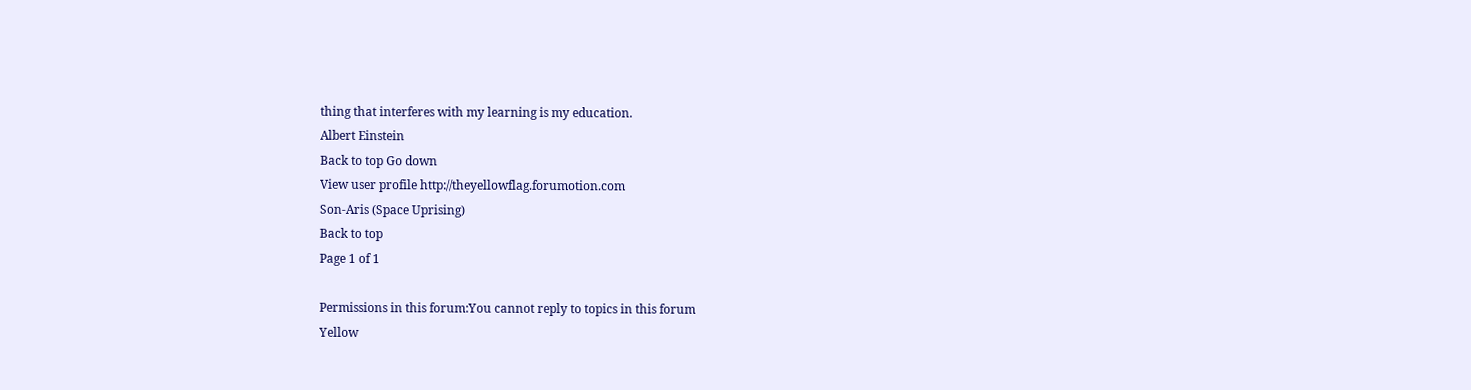thing that interferes with my learning is my education.
Albert Einstein
Back to top Go down
View user profile http://theyellowflag.forumotion.com
Son-Aris (Space Uprising)
Back to top
Page 1 of 1

Permissions in this forum:You cannot reply to topics in this forum
Yellow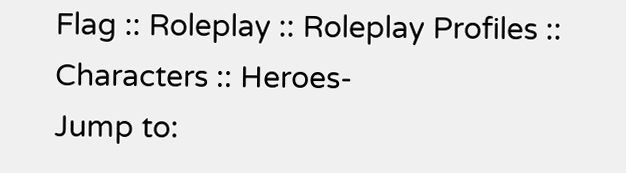Flag :: Roleplay :: Roleplay Profiles :: Characters :: Heroes-
Jump to: